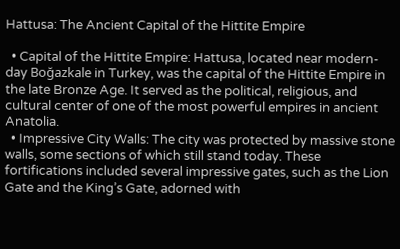Hattusa: The Ancient Capital of the Hittite Empire

  • Capital of the Hittite Empire: Hattusa, located near modern-day Boğazkale in Turkey, was the capital of the Hittite Empire in the late Bronze Age. It served as the political, religious, and cultural center of one of the most powerful empires in ancient Anatolia.
  • Impressive City Walls: The city was protected by massive stone walls, some sections of which still stand today. These fortifications included several impressive gates, such as the Lion Gate and the King’s Gate, adorned with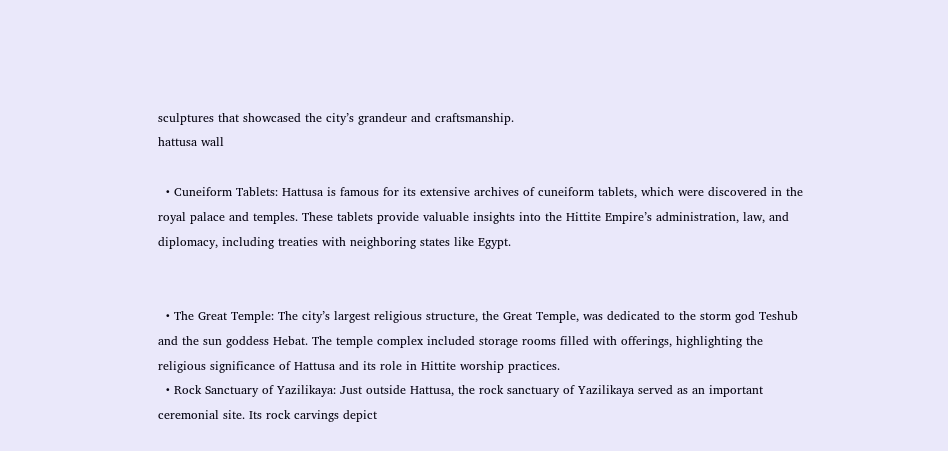sculptures that showcased the city’s grandeur and craftsmanship.
hattusa wall

  • Cuneiform Tablets: Hattusa is famous for its extensive archives of cuneiform tablets, which were discovered in the royal palace and temples. These tablets provide valuable insights into the Hittite Empire’s administration, law, and diplomacy, including treaties with neighboring states like Egypt.


  • The Great Temple: The city’s largest religious structure, the Great Temple, was dedicated to the storm god Teshub and the sun goddess Hebat. The temple complex included storage rooms filled with offerings, highlighting the religious significance of Hattusa and its role in Hittite worship practices.
  • Rock Sanctuary of Yazilikaya: Just outside Hattusa, the rock sanctuary of Yazilikaya served as an important ceremonial site. Its rock carvings depict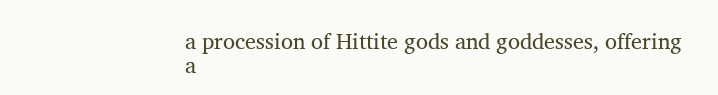a procession of Hittite gods and goddesses, offering a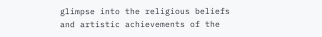glimpse into the religious beliefs and artistic achievements of the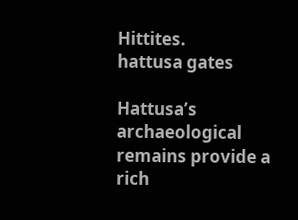Hittites.
hattusa gates

Hattusa’s archaeological remains provide a rich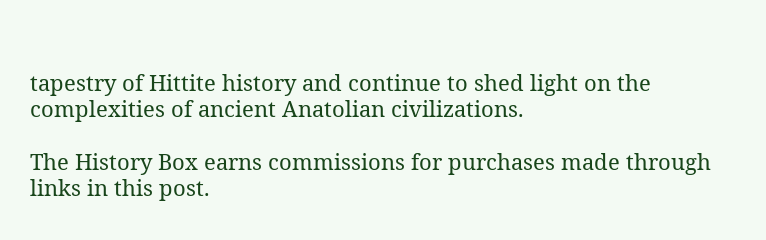tapestry of Hittite history and continue to shed light on the complexities of ancient Anatolian civilizations.

The History Box earns commissions for purchases made through links in this post.